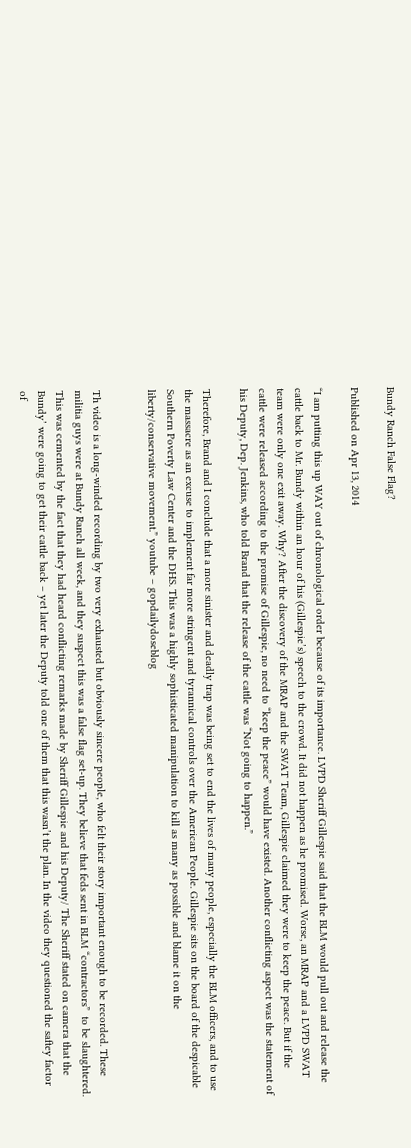Bundy Ranch False Flag?

Published on Apr 13, 2014

“I am putting this up WAY out of chronological order because of its importance. LVPD Sheriff Gillespie said that the BLM would pull out and release the cattle back to Mr. Bundy within an hour of his (Gillespie’s) speech to the crowd. It did not happen as he promised. Worse, an MRAP and a LVPD SWAT team were only one exit away. Why? After the discovery of the MRAP and the SWAT Team, Gillespie claimed they were to keep the peace. But if the cattle were released according to the promise of Gillespie, no need to “keep the peace” would have existed. Another conflicting aspect was the statement of his Deputy, Dep. Jenkins, who told Brand that the release of the cattle was “Not going to happen.”

Therefore, Brand and I conclude that a more sinister and deadly trap was being set to end the lives of many people, especially the BLM officers, and to use the massacre as an excuse to implement far more stringent and tyrannical controls over the American People. Gillespie sits on the board of the despicable Southern Poverty Law Center and the DHS. This was a highly sophisticated manipulation to kill as many as possible and blame it on the liberty/conservative movement.” youtube – gopdailydoseblog


Th video is a long-winded recording by two very exhausted but obviously sincere people, who felt their story important enough to be recorded. These militia guys were at Bundy Ranch all week, and they suspect this was a false flag set-up. They believe that feds sent in BLM “contractors”  to be slaughtered. This was cemented by the fact that they had heard conflicting remarks made by Sheriff Gillespie and his Deputy/ The Sheriff stated on camera that the Bundy’ were going to get their cattle back – yet later the Deputy told one of them that this wasn’t the plan. In the video they questioned the saftey factor of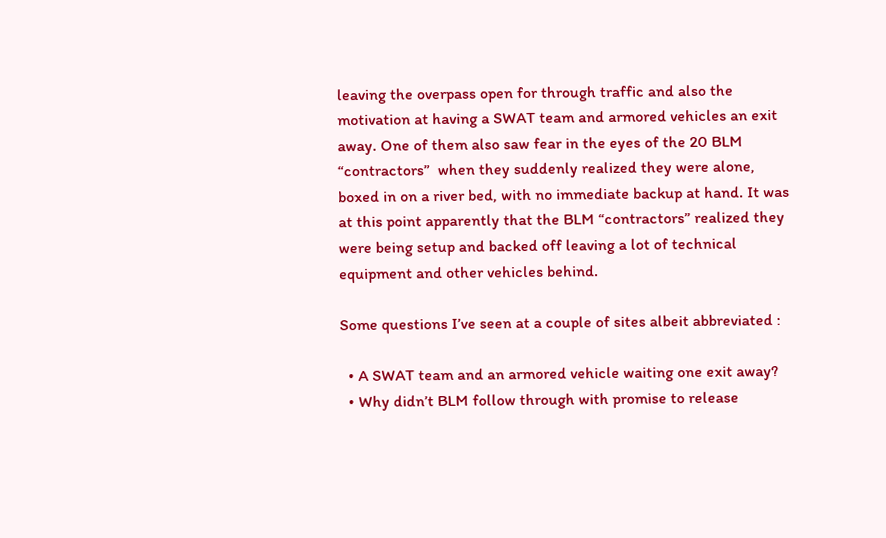leaving the overpass open for through traffic and also the motivation at having a SWAT team and armored vehicles an exit away. One of them also saw fear in the eyes of the 20 BLM “contractors”  when they suddenly realized they were alone, boxed in on a river bed, with no immediate backup at hand. It was at this point apparently that the BLM “contractors” realized they were being setup and backed off leaving a lot of technical equipment and other vehicles behind.

Some questions I’ve seen at a couple of sites albeit abbreviated :

  • A SWAT team and an armored vehicle waiting one exit away?
  • Why didn’t BLM follow through with promise to release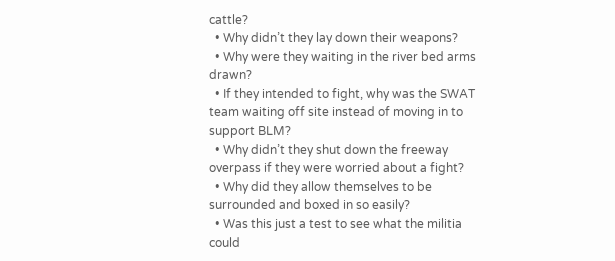cattle?
  • Why didn’t they lay down their weapons?
  • Why were they waiting in the river bed arms drawn?
  • If they intended to fight, why was the SWAT team waiting off site instead of moving in to support BLM?
  • Why didn’t they shut down the freeway overpass if they were worried about a fight?
  • Why did they allow themselves to be surrounded and boxed in so easily?
  • Was this just a test to see what the militia could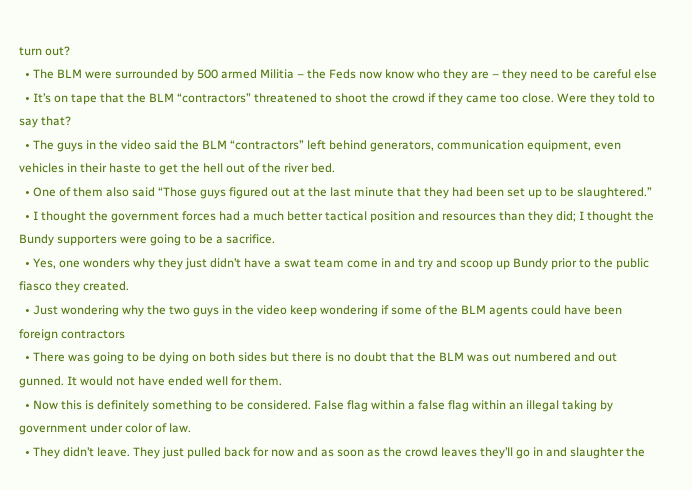turn out?
  • The BLM were surrounded by 500 armed Militia – the Feds now know who they are – they need to be careful else
  • It’s on tape that the BLM “contractors” threatened to shoot the crowd if they came too close. Were they told to say that?
  • The guys in the video said the BLM “contractors” left behind generators, communication equipment, even vehicles in their haste to get the hell out of the river bed.
  • One of them also said “Those guys figured out at the last minute that they had been set up to be slaughtered.”
  • I thought the government forces had a much better tactical position and resources than they did; I thought the Bundy supporters were going to be a sacrifice.
  • Yes, one wonders why they just didn’t have a swat team come in and try and scoop up Bundy prior to the public fiasco they created.
  • Just wondering why the two guys in the video keep wondering if some of the BLM agents could have been foreign contractors
  • There was going to be dying on both sides but there is no doubt that the BLM was out numbered and out gunned. It would not have ended well for them.
  • Now this is definitely something to be considered. False flag within a false flag within an illegal taking by government under color of law.
  • They didn’t leave. They just pulled back for now and as soon as the crowd leaves they’ll go in and slaughter the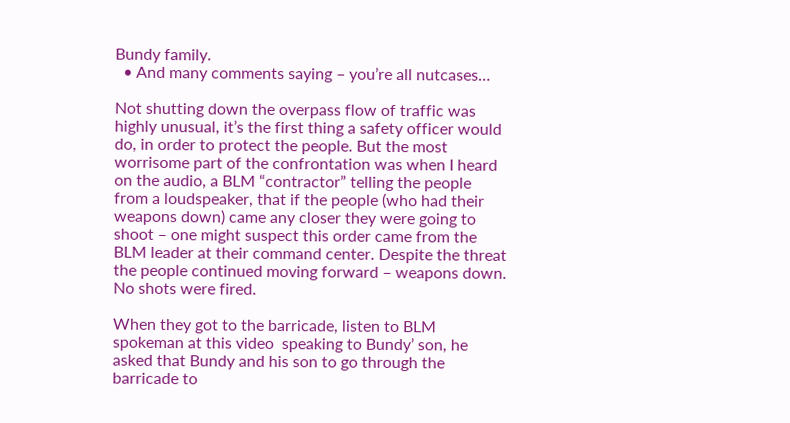Bundy family.
  • And many comments saying – you’re all nutcases…

Not shutting down the overpass flow of traffic was highly unusual, it’s the first thing a safety officer would do, in order to protect the people. But the most worrisome part of the confrontation was when I heard on the audio, a BLM “contractor” telling the people from a loudspeaker, that if the people (who had their weapons down) came any closer they were going to shoot – one might suspect this order came from the BLM leader at their command center. Despite the threat the people continued moving forward – weapons down. No shots were fired.

When they got to the barricade, listen to BLM spokeman at this video  speaking to Bundy’ son, he asked that Bundy and his son to go through the barricade to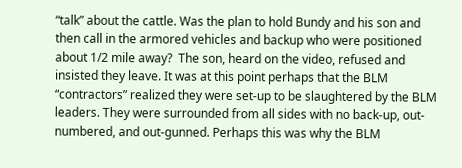“talk” about the cattle. Was the plan to hold Bundy and his son and then call in the armored vehicles and backup who were positioned about 1/2 mile away?  The son, heard on the video, refused and insisted they leave. It was at this point perhaps that the BLM “contractors” realized they were set-up to be slaughtered by the BLM leaders. They were surrounded from all sides with no back-up, out-numbered, and out-gunned. Perhaps this was why the BLM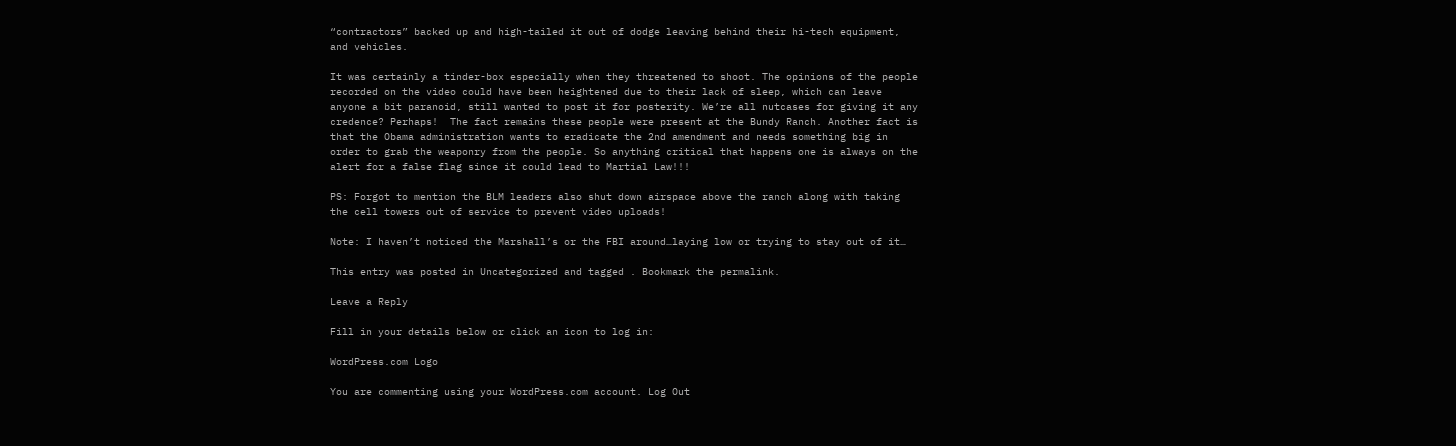“contractors” backed up and high-tailed it out of dodge leaving behind their hi-tech equipment, and vehicles.

It was certainly a tinder-box especially when they threatened to shoot. The opinions of the people recorded on the video could have been heightened due to their lack of sleep, which can leave anyone a bit paranoid, still wanted to post it for posterity. We’re all nutcases for giving it any credence? Perhaps!  The fact remains these people were present at the Bundy Ranch. Another fact is that the Obama administration wants to eradicate the 2nd amendment and needs something big in order to grab the weaponry from the people. So anything critical that happens one is always on the alert for a false flag since it could lead to Martial Law!!!

PS: Forgot to mention the BLM leaders also shut down airspace above the ranch along with taking the cell towers out of service to prevent video uploads!

Note: I haven’t noticed the Marshall’s or the FBI around…laying low or trying to stay out of it…

This entry was posted in Uncategorized and tagged . Bookmark the permalink.

Leave a Reply

Fill in your details below or click an icon to log in:

WordPress.com Logo

You are commenting using your WordPress.com account. Log Out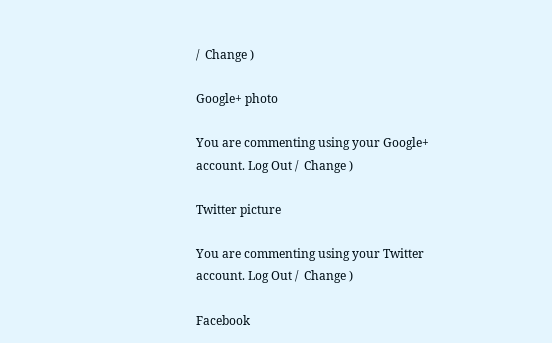/  Change )

Google+ photo

You are commenting using your Google+ account. Log Out /  Change )

Twitter picture

You are commenting using your Twitter account. Log Out /  Change )

Facebook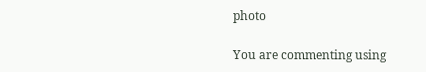photo

You are commenting using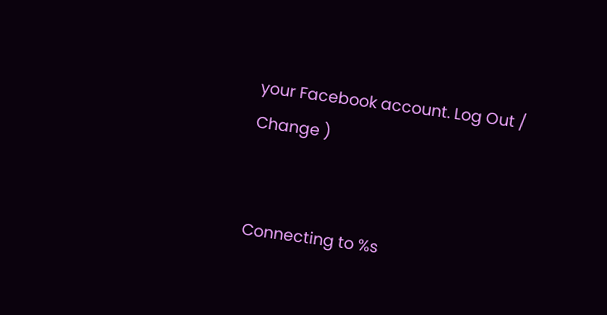your Facebook account. Log Out /  Change )


Connecting to %s